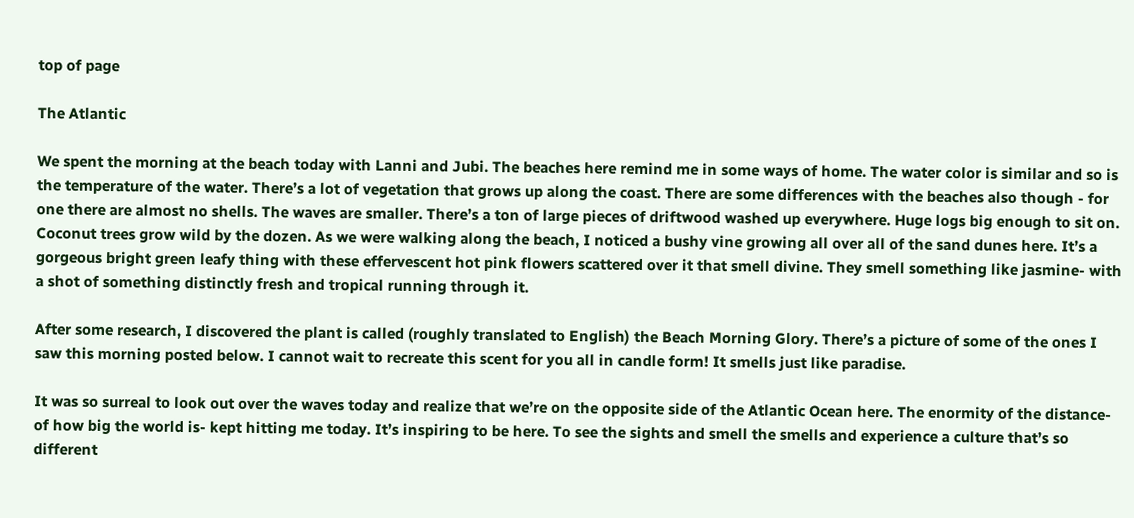top of page

The Atlantic

We spent the morning at the beach today with Lanni and Jubi. The beaches here remind me in some ways of home. The water color is similar and so is the temperature of the water. There’s a lot of vegetation that grows up along the coast. There are some differences with the beaches also though - for one there are almost no shells. The waves are smaller. There’s a ton of large pieces of driftwood washed up everywhere. Huge logs big enough to sit on. Coconut trees grow wild by the dozen. As we were walking along the beach, I noticed a bushy vine growing all over all of the sand dunes here. It’s a gorgeous bright green leafy thing with these effervescent hot pink flowers scattered over it that smell divine. They smell something like jasmine- with a shot of something distinctly fresh and tropical running through it.

After some research, I discovered the plant is called (roughly translated to English) the Beach Morning Glory. There’s a picture of some of the ones I saw this morning posted below. I cannot wait to recreate this scent for you all in candle form! It smells just like paradise.

It was so surreal to look out over the waves today and realize that we’re on the opposite side of the Atlantic Ocean here. The enormity of the distance- of how big the world is- kept hitting me today. It’s inspiring to be here. To see the sights and smell the smells and experience a culture that’s so different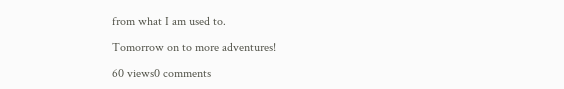from what I am used to.

Tomorrow on to more adventures!

60 views0 comments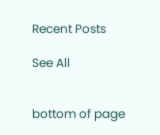Recent Posts

See All


bottom of page